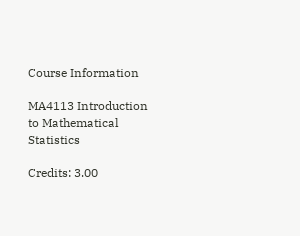Course Information

MA4113 Introduction to Mathematical Statistics

Credits: 3.00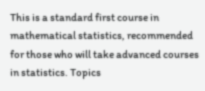This is a standard first course in mathematical statistics, recommended for those who will take advanced courses in statistics. Topics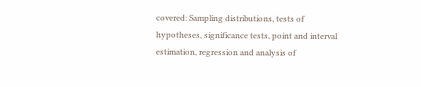covered: Sampling distributions, tests of hypotheses, significance tests, point and interval estimation, regression and analysis of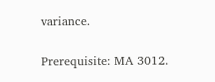variance.

Prerequisite: MA 3012.